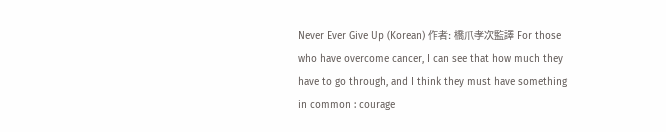Never Ever Give Up (Korean) 作者: 橋爪孝次監譯 For those who have overcome cancer, I can see that how much they have to go through, and I think they must have something in common : courage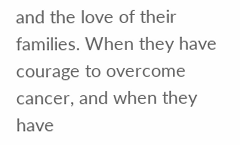and the love of their families. When they have courage to overcome cancer, and when they have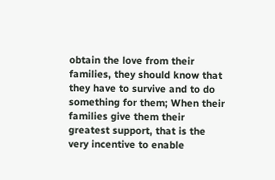obtain the love from their families, they should know that they have to survive and to do something for them; When their families give them their greatest support, that is the very incentive to enable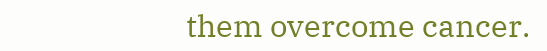them overcome cancer.